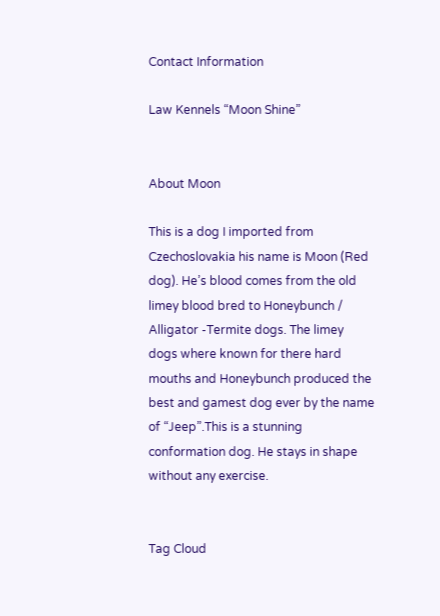Contact Information

Law Kennels “Moon Shine”


About Moon

This is a dog I imported from Czechoslovakia his name is Moon (Red dog). He’s blood comes from the old limey blood bred to Honeybunch / Alligator -Termite dogs. The limey dogs where known for there hard mouths and Honeybunch produced the best and gamest dog ever by the name of “Jeep”.This is a stunning conformation dog. He stays in shape without any exercise.


Tag Cloud